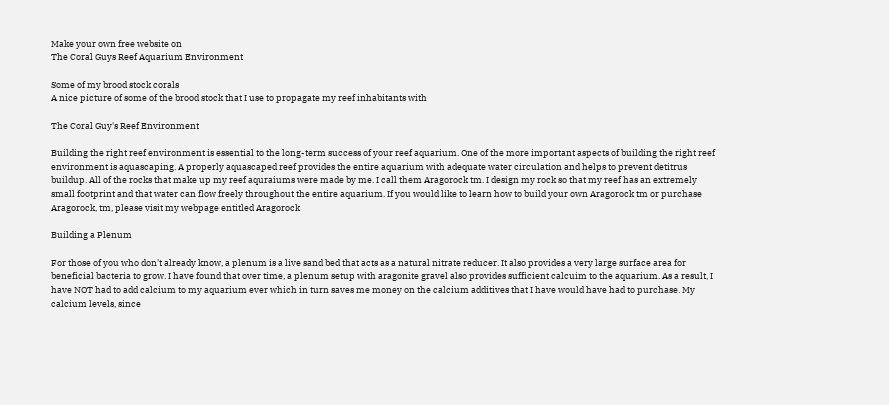Make your own free website on
The Coral Guys Reef Aquarium Environment

Some of my brood stock corals
A nice picture of some of the brood stock that I use to propagate my reef inhabitants with

The Coral Guy's Reef Environment

Building the right reef environment is essential to the long-term success of your reef aquarium. One of the more important aspects of building the right reef environment is aquascaping. A properly aquascaped reef provides the entire aquarium with adequate water circulation and helps to prevent detitrus buildup. All of the rocks that make up my reef aquraiums were made by me. I call them Aragorock tm. I design my rock so that my reef has an extremely small footprint and that water can flow freely throughout the entire aquarium. If you would like to learn how to build your own Aragorock tm or purchase Aragorock, tm, please visit my webpage entitled Aragorock

Building a Plenum

For those of you who don't already know, a plenum is a live sand bed that acts as a natural nitrate reducer. It also provides a very large surface area for beneficial bacteria to grow. I have found that over time, a plenum setup with aragonite gravel also provides sufficient calcuim to the aquarium. As a result, I have NOT had to add calcium to my aquarium ever which in turn saves me money on the calcium additives that I have would have had to purchase. My calcium levels, since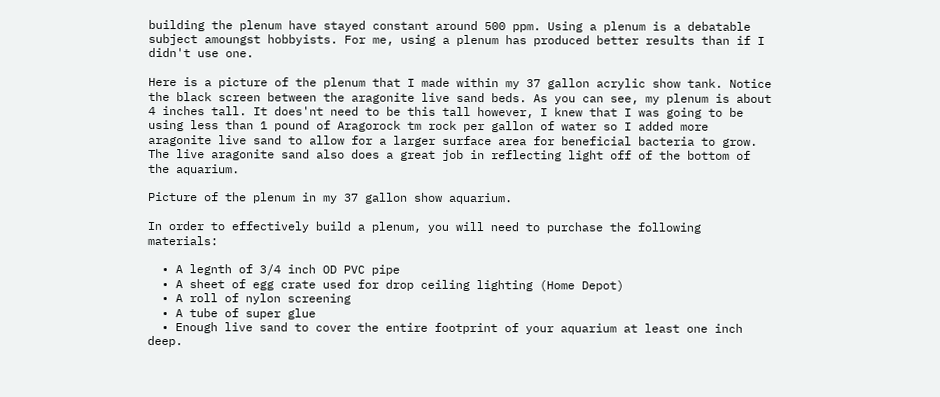building the plenum have stayed constant around 500 ppm. Using a plenum is a debatable subject amoungst hobbyists. For me, using a plenum has produced better results than if I didn't use one.

Here is a picture of the plenum that I made within my 37 gallon acrylic show tank. Notice the black screen between the aragonite live sand beds. As you can see, my plenum is about 4 inches tall. It does'nt need to be this tall however, I knew that I was going to be using less than 1 pound of Aragorock tm rock per gallon of water so I added more aragonite live sand to allow for a larger surface area for beneficial bacteria to grow. The live aragonite sand also does a great job in reflecting light off of the bottom of the aquarium.

Picture of the plenum in my 37 gallon show aquarium.

In order to effectively build a plenum, you will need to purchase the following materials:

  • A legnth of 3/4 inch OD PVC pipe
  • A sheet of egg crate used for drop ceiling lighting (Home Depot)
  • A roll of nylon screening
  • A tube of super glue
  • Enough live sand to cover the entire footprint of your aquarium at least one inch deep.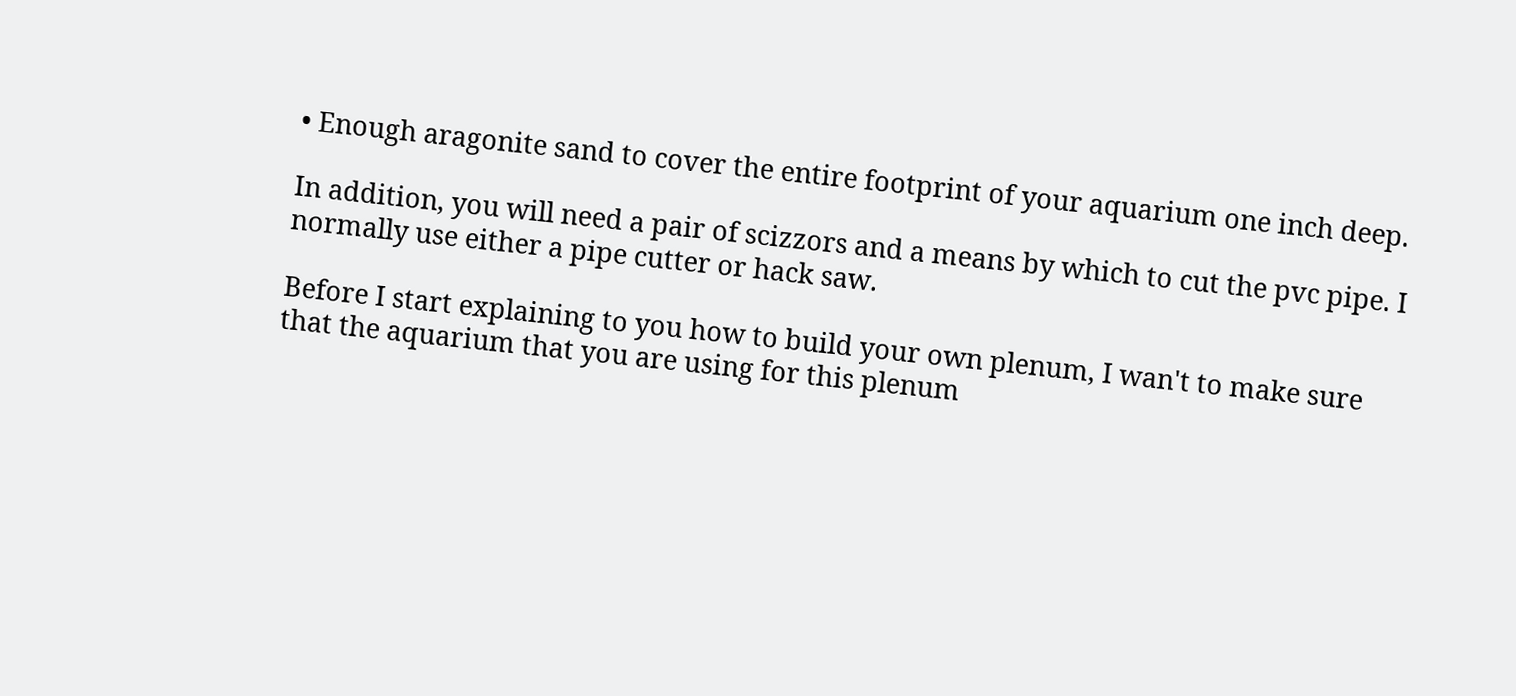• Enough aragonite sand to cover the entire footprint of your aquarium one inch deep.

In addition, you will need a pair of scizzors and a means by which to cut the pvc pipe. I normally use either a pipe cutter or hack saw.

Before I start explaining to you how to build your own plenum, I wan't to make sure that the aquarium that you are using for this plenum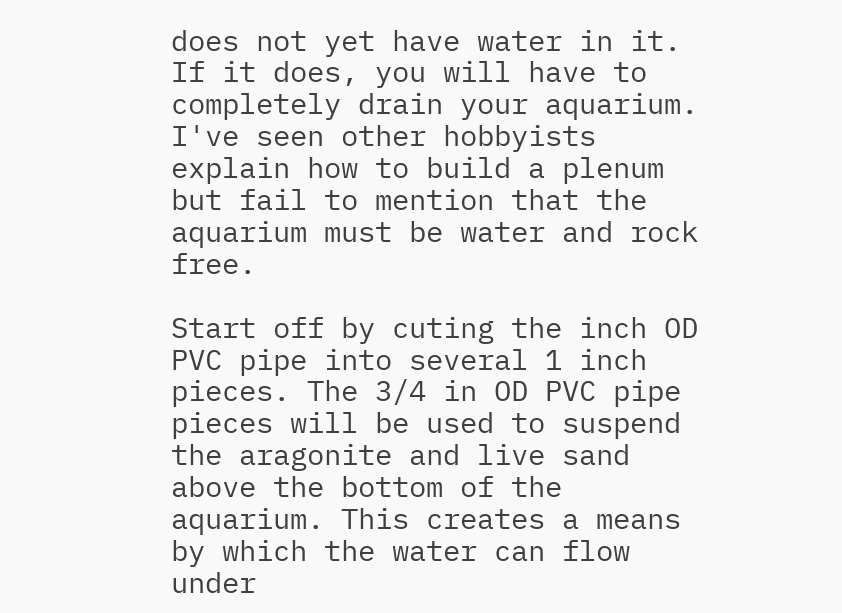does not yet have water in it. If it does, you will have to completely drain your aquarium. I've seen other hobbyists explain how to build a plenum but fail to mention that the aquarium must be water and rock free.

Start off by cuting the inch OD PVC pipe into several 1 inch pieces. The 3/4 in OD PVC pipe pieces will be used to suspend the aragonite and live sand above the bottom of the aquarium. This creates a means by which the water can flow under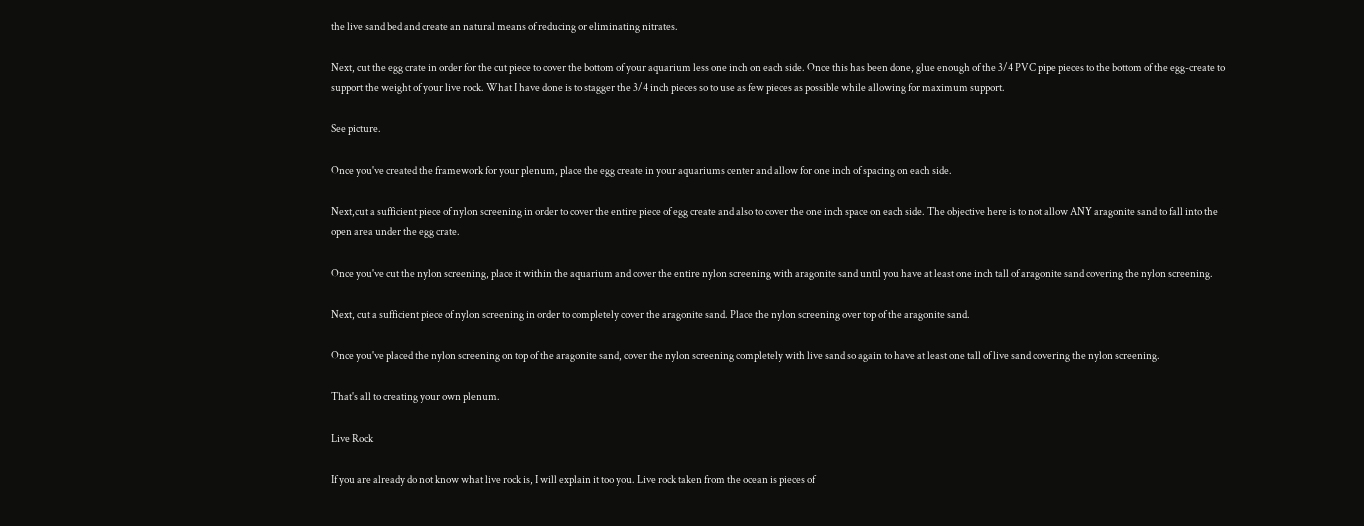the live sand bed and create an natural means of reducing or eliminating nitrates.

Next, cut the egg crate in order for the cut piece to cover the bottom of your aquarium less one inch on each side. Once this has been done, glue enough of the 3/4 PVC pipe pieces to the bottom of the egg-create to support the weight of your live rock. What I have done is to stagger the 3/4 inch pieces so to use as few pieces as possible while allowing for maximum support.

See picture.

Once you've created the framework for your plenum, place the egg create in your aquariums center and allow for one inch of spacing on each side.

Next,cut a sufficient piece of nylon screening in order to cover the entire piece of egg create and also to cover the one inch space on each side. The objective here is to not allow ANY aragonite sand to fall into the open area under the egg crate.

Once you've cut the nylon screening, place it within the aquarium and cover the entire nylon screening with aragonite sand until you have at least one inch tall of aragonite sand covering the nylon screening.

Next, cut a sufficient piece of nylon screening in order to completely cover the aragonite sand. Place the nylon screening over top of the aragonite sand.

Once you've placed the nylon screening on top of the aragonite sand, cover the nylon screening completely with live sand so again to have at least one tall of live sand covering the nylon screening.

That's all to creating your own plenum.

Live Rock

If you are already do not know what live rock is, I will explain it too you. Live rock taken from the ocean is pieces of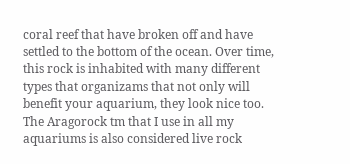coral reef that have broken off and have settled to the bottom of the ocean. Over time, this rock is inhabited with many different types that organizams that not only will benefit your aquarium, they look nice too. The Aragorock tm that I use in all my aquariums is also considered live rock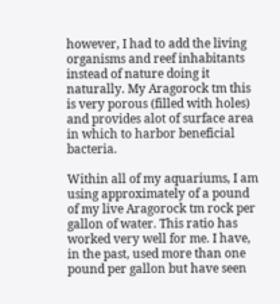however, I had to add the living organisms and reef inhabitants instead of nature doing it naturally. My Aragorock tm this is very porous (filled with holes) and provides alot of surface area in which to harbor beneficial bacteria.

Within all of my aquariums, I am using approximately of a pound of my live Aragorock tm rock per gallon of water. This ratio has worked very well for me. I have, in the past, used more than one pound per gallon but have seen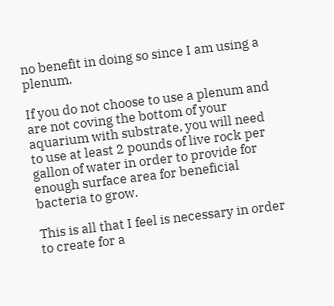no benefit in doing so since I am using a plenum.

If you do not choose to use a plenum and are not coving the bottom of your aquarium with substrate, you will need to use at least 2 pounds of live rock per gallon of water in order to provide for enough surface area for beneficial bacteria to grow.

This is all that I feel is necessary in order to create for a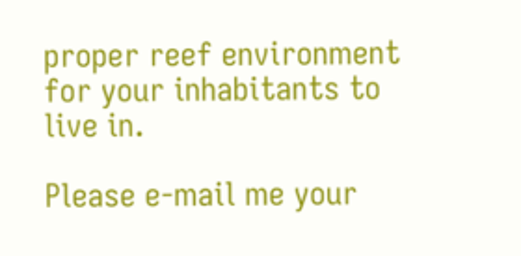proper reef environment for your inhabitants to live in.

Please e-mail me your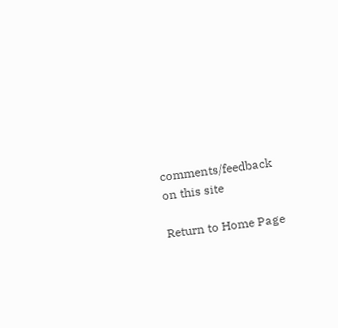comments/feedback on this site

Return to Home Page